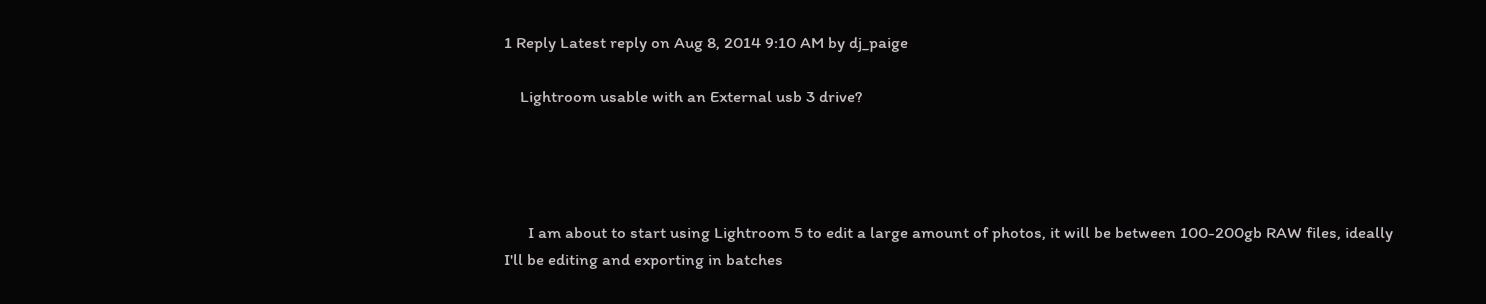1 Reply Latest reply on Aug 8, 2014 9:10 AM by dj_paige

    Lightroom usable with an External usb 3 drive?




      I am about to start using Lightroom 5 to edit a large amount of photos, it will be between 100-200gb RAW files, ideally I'll be editing and exporting in batches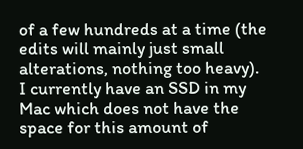of a few hundreds at a time (the edits will mainly just small alterations, nothing too heavy). I currently have an SSD in my Mac which does not have the space for this amount of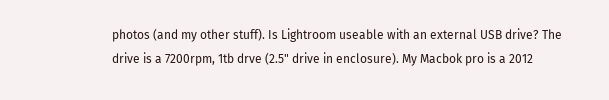photos (and my other stuff). Is Lightroom useable with an external USB drive? The drive is a 7200rpm, 1tb drve (2.5" drive in enclosure). My Macbok pro is a 2012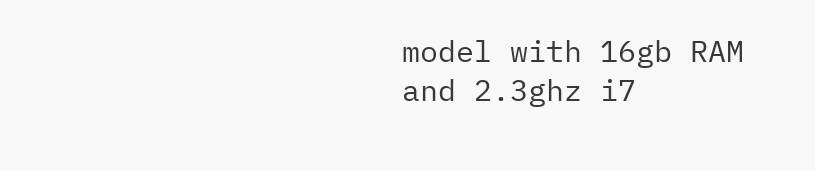model with 16gb RAM and 2.3ghz i7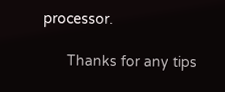processor.

      Thanks for any tips